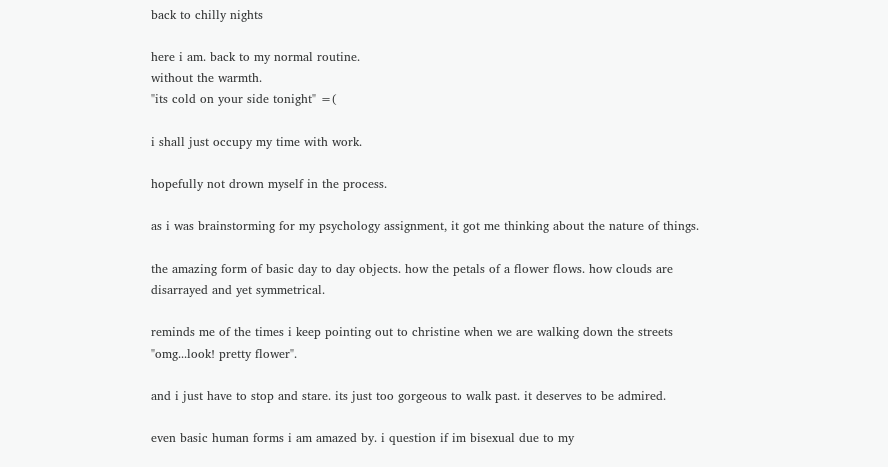back to chilly nights

here i am. back to my normal routine.
without the warmth.
"its cold on your side tonight" =(

i shall just occupy my time with work.

hopefully not drown myself in the process.

as i was brainstorming for my psychology assignment, it got me thinking about the nature of things.

the amazing form of basic day to day objects. how the petals of a flower flows. how clouds are disarrayed and yet symmetrical.

reminds me of the times i keep pointing out to christine when we are walking down the streets "omg...look! pretty flower".

and i just have to stop and stare. its just too gorgeous to walk past. it deserves to be admired.

even basic human forms i am amazed by. i question if im bisexual due to my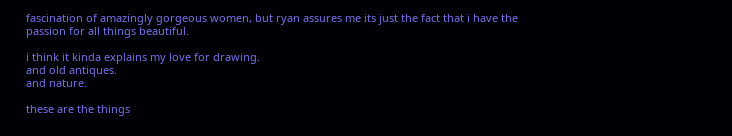fascination of amazingly gorgeous women, but ryan assures me its just the fact that i have the passion for all things beautiful.

i think it kinda explains my love for drawing.
and old antiques.
and nature.

these are the things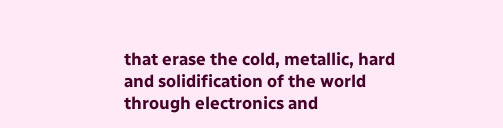that erase the cold, metallic, hard and solidification of the world through electronics and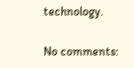technology.

No comments: